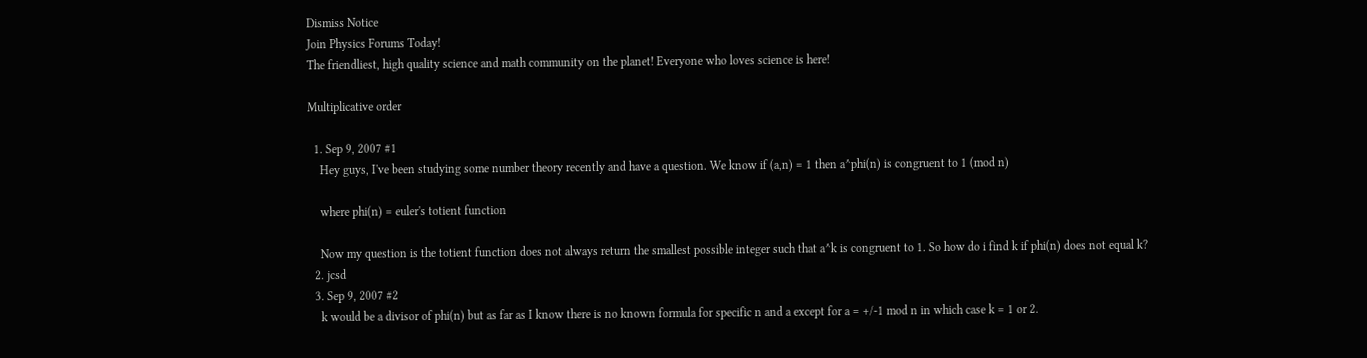Dismiss Notice
Join Physics Forums Today!
The friendliest, high quality science and math community on the planet! Everyone who loves science is here!

Multiplicative order

  1. Sep 9, 2007 #1
    Hey guys, I've been studying some number theory recently and have a question. We know if (a,n) = 1 then a^phi(n) is congruent to 1 (mod n)

    where phi(n) = euler's totient function

    Now my question is the totient function does not always return the smallest possible integer such that a^k is congruent to 1. So how do i find k if phi(n) does not equal k?
  2. jcsd
  3. Sep 9, 2007 #2
    k would be a divisor of phi(n) but as far as I know there is no known formula for specific n and a except for a = +/-1 mod n in which case k = 1 or 2.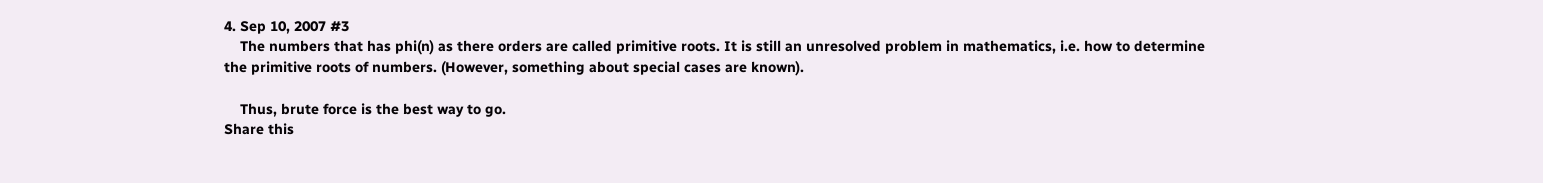4. Sep 10, 2007 #3
    The numbers that has phi(n) as there orders are called primitive roots. It is still an unresolved problem in mathematics, i.e. how to determine the primitive roots of numbers. (However, something about special cases are known).

    Thus, brute force is the best way to go.
Share this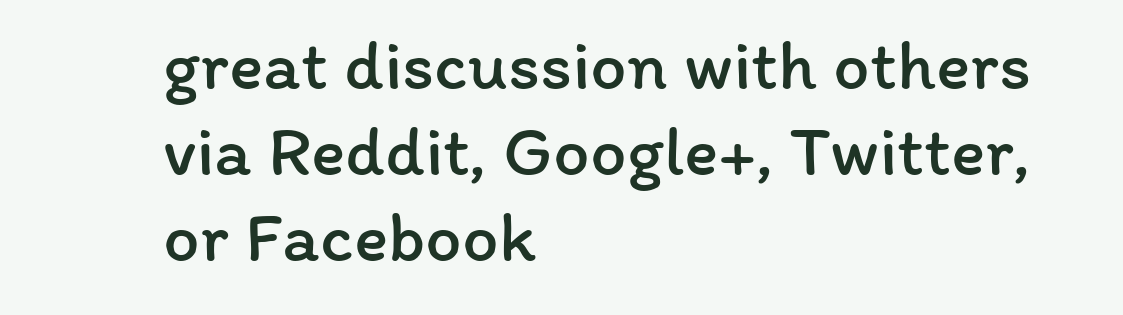great discussion with others via Reddit, Google+, Twitter, or Facebook